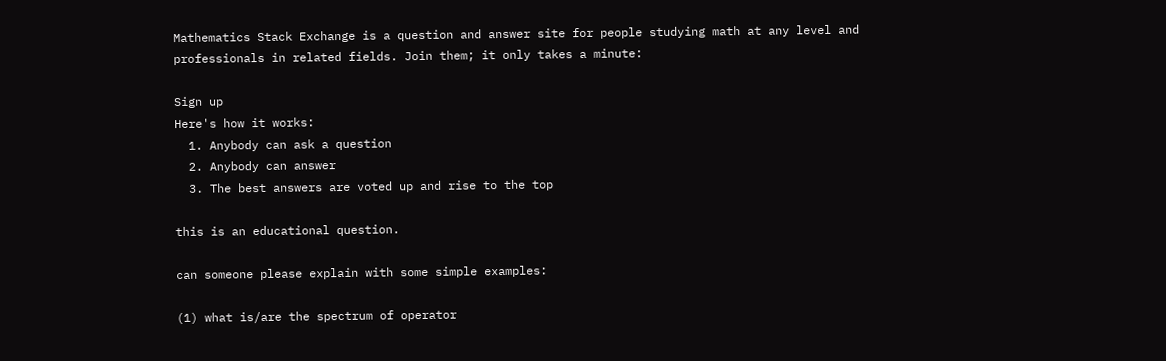Mathematics Stack Exchange is a question and answer site for people studying math at any level and professionals in related fields. Join them; it only takes a minute:

Sign up
Here's how it works:
  1. Anybody can ask a question
  2. Anybody can answer
  3. The best answers are voted up and rise to the top

this is an educational question.

can someone please explain with some simple examples:

(1) what is/are the spectrum of operator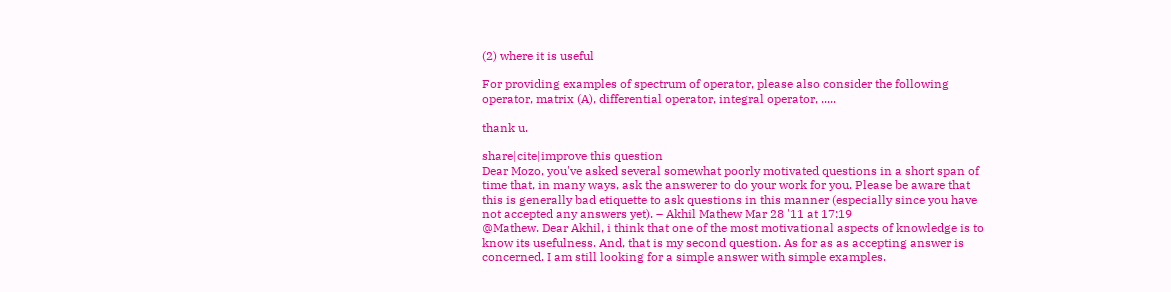(2) where it is useful

For providing examples of spectrum of operator, please also consider the following operator, matrix (A), differential operator, integral operator, .....

thank u.

share|cite|improve this question
Dear Mozo, you've asked several somewhat poorly motivated questions in a short span of time that, in many ways, ask the answerer to do your work for you. Please be aware that this is generally bad etiquette to ask questions in this manner (especially since you have not accepted any answers yet). – Akhil Mathew Mar 28 '11 at 17:19
@Mathew. Dear Akhil, i think that one of the most motivational aspects of knowledge is to know its usefulness. And, that is my second question. As for as as accepting answer is concerned. I am still looking for a simple answer with simple examples.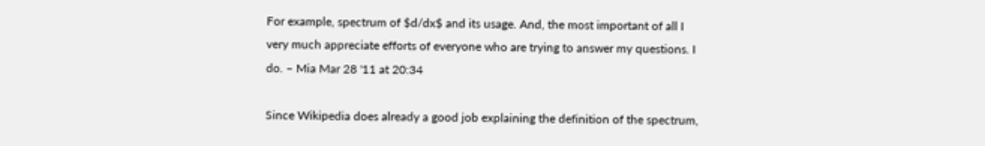For example, spectrum of $d/dx$ and its usage. And, the most important of all I very much appreciate efforts of everyone who are trying to answer my questions. I do. – Mia Mar 28 '11 at 20:34

Since Wikipedia does already a good job explaining the definition of the spectrum,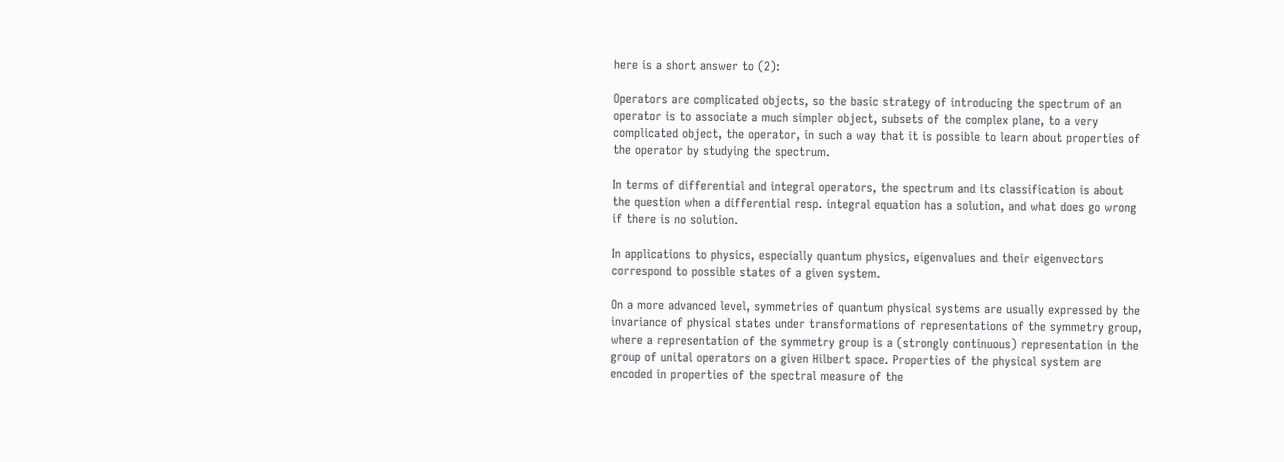here is a short answer to (2):

Operators are complicated objects, so the basic strategy of introducing the spectrum of an operator is to associate a much simpler object, subsets of the complex plane, to a very complicated object, the operator, in such a way that it is possible to learn about properties of the operator by studying the spectrum.

In terms of differential and integral operators, the spectrum and its classification is about the question when a differential resp. integral equation has a solution, and what does go wrong if there is no solution.

In applications to physics, especially quantum physics, eigenvalues and their eigenvectors correspond to possible states of a given system.

On a more advanced level, symmetries of quantum physical systems are usually expressed by the invariance of physical states under transformations of representations of the symmetry group, where a representation of the symmetry group is a (strongly continuous) representation in the group of unital operators on a given Hilbert space. Properties of the physical system are encoded in properties of the spectral measure of the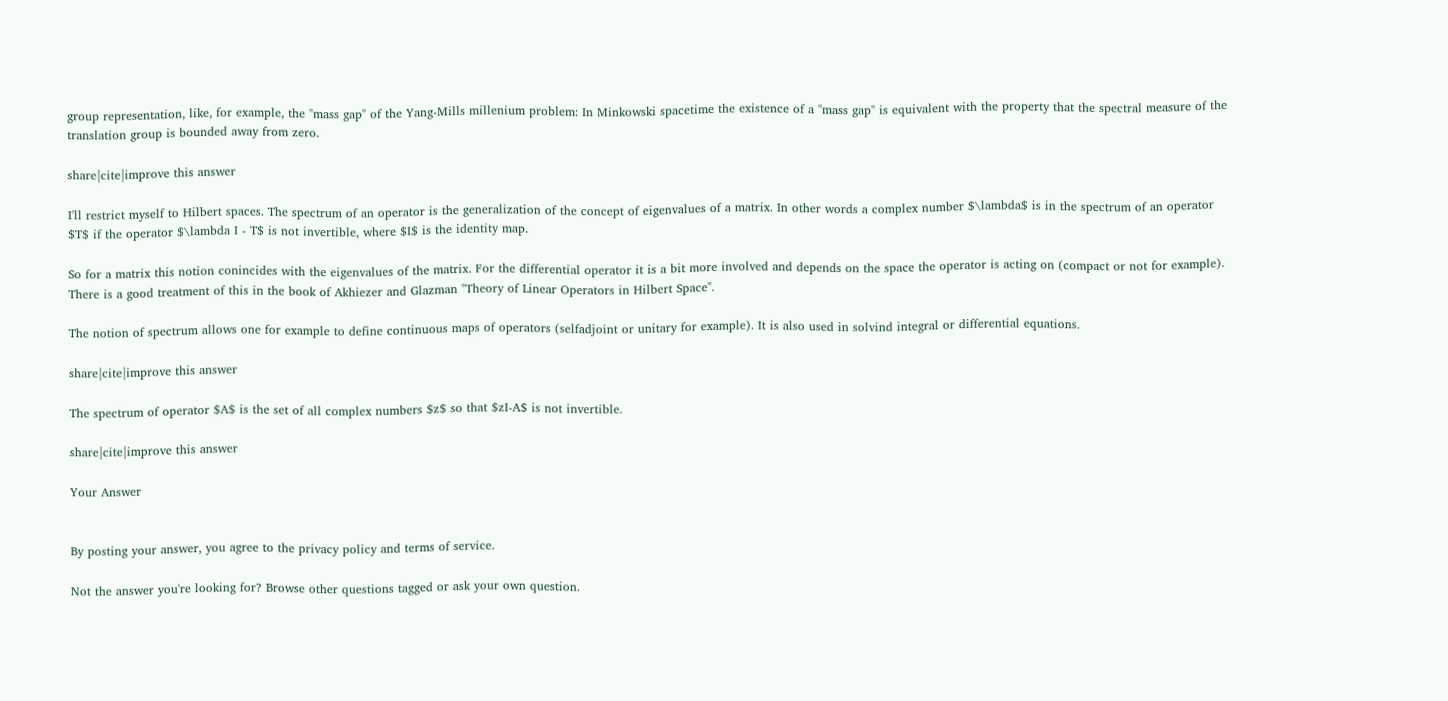group representation, like, for example, the "mass gap" of the Yang-Mills millenium problem: In Minkowski spacetime the existence of a "mass gap" is equivalent with the property that the spectral measure of the translation group is bounded away from zero.

share|cite|improve this answer

I'll restrict myself to Hilbert spaces. The spectrum of an operator is the generalization of the concept of eigenvalues of a matrix. In other words a complex number $\lambda$ is in the spectrum of an operator $T$ if the operator $\lambda I - T$ is not invertible, where $I$ is the identity map.

So for a matrix this notion conincides with the eigenvalues of the matrix. For the differential operator it is a bit more involved and depends on the space the operator is acting on (compact or not for example). There is a good treatment of this in the book of Akhiezer and Glazman "Theory of Linear Operators in Hilbert Space".

The notion of spectrum allows one for example to define continuous maps of operators (selfadjoint or unitary for example). It is also used in solvind integral or differential equations.

share|cite|improve this answer

The spectrum of operator $A$ is the set of all complex numbers $z$ so that $zI-A$ is not invertible.

share|cite|improve this answer

Your Answer


By posting your answer, you agree to the privacy policy and terms of service.

Not the answer you're looking for? Browse other questions tagged or ask your own question.